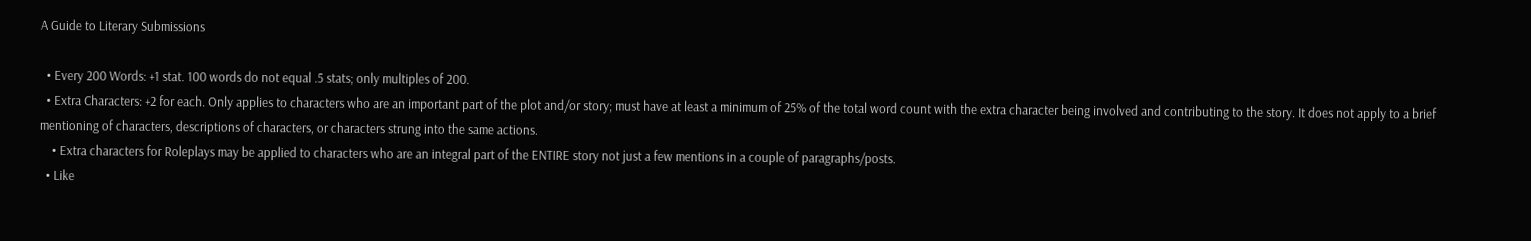A Guide to Literary Submissions

  • Every 200 Words: +1 stat. 100 words do not equal .5 stats; only multiples of 200.
  • Extra Characters: +2 for each. Only applies to characters who are an important part of the plot and/or story; must have at least a minimum of 25% of the total word count with the extra character being involved and contributing to the story. It does not apply to a brief mentioning of characters, descriptions of characters, or characters strung into the same actions.
    • Extra characters for Roleplays may be applied to characters who are an integral part of the ENTIRE story not just a few mentions in a couple of paragraphs/posts.
  • Like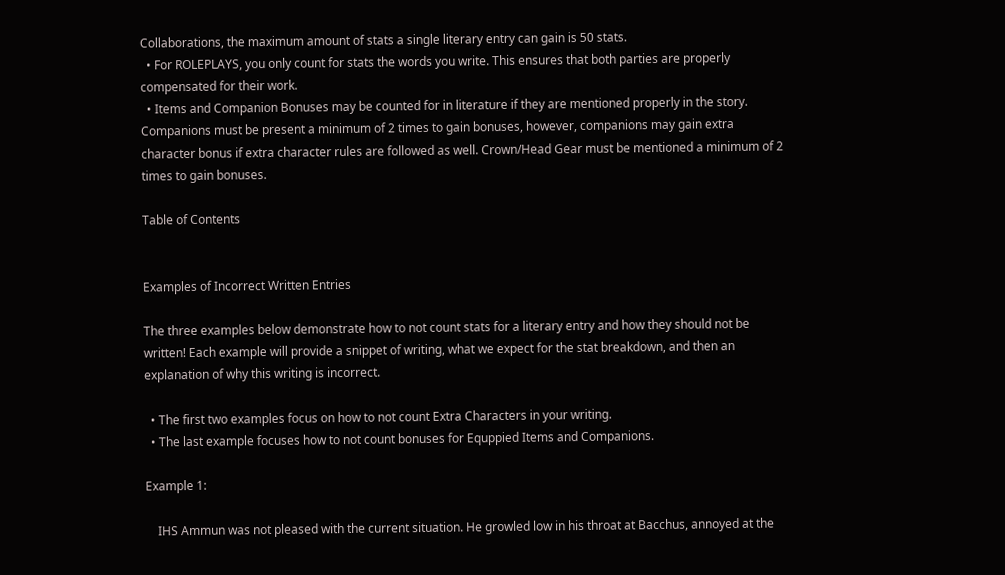Collaborations, the maximum amount of stats a single literary entry can gain is 50 stats.
  • For ROLEPLAYS, you only count for stats the words you write. This ensures that both parties are properly compensated for their work.
  • Items and Companion Bonuses may be counted for in literature if they are mentioned properly in the story. Companions must be present a minimum of 2 times to gain bonuses, however, companions may gain extra character bonus if extra character rules are followed as well. Crown/Head Gear must be mentioned a minimum of 2 times to gain bonuses.

Table of Contents


Examples of Incorrect Written Entries

The three examples below demonstrate how to not count stats for a literary entry and how they should not be written! Each example will provide a snippet of writing, what we expect for the stat breakdown, and then an explanation of why this writing is incorrect.

  • The first two examples focus on how to not count Extra Characters in your writing.
  • The last example focuses how to not count bonuses for Equppied Items and Companions.

Example 1:

    IHS Ammun was not pleased with the current situation. He growled low in his throat at Bacchus, annoyed at the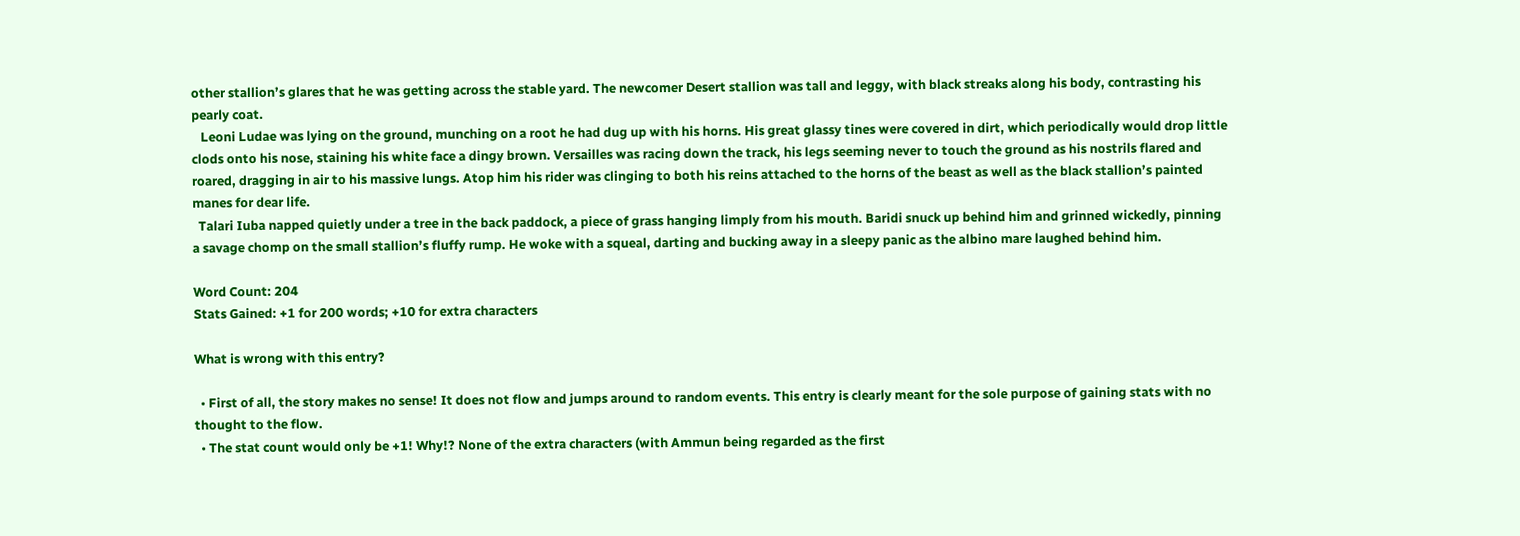other stallion’s glares that he was getting across the stable yard. The newcomer Desert stallion was tall and leggy, with black streaks along his body, contrasting his pearly coat.
   Leoni Ludae was lying on the ground, munching on a root he had dug up with his horns. His great glassy tines were covered in dirt, which periodically would drop little clods onto his nose, staining his white face a dingy brown. Versailles was racing down the track, his legs seeming never to touch the ground as his nostrils flared and roared, dragging in air to his massive lungs. Atop him his rider was clinging to both his reins attached to the horns of the beast as well as the black stallion’s painted manes for dear life.
  Talari Iuba napped quietly under a tree in the back paddock, a piece of grass hanging limply from his mouth. Baridi snuck up behind him and grinned wickedly, pinning a savage chomp on the small stallion’s fluffy rump. He woke with a squeal, darting and bucking away in a sleepy panic as the albino mare laughed behind him.

Word Count: 204
Stats Gained: +1 for 200 words; +10 for extra characters

What is wrong with this entry?

  • First of all, the story makes no sense! It does not flow and jumps around to random events. This entry is clearly meant for the sole purpose of gaining stats with no thought to the flow.
  • The stat count would only be +1! Why!? None of the extra characters (with Ammun being regarded as the first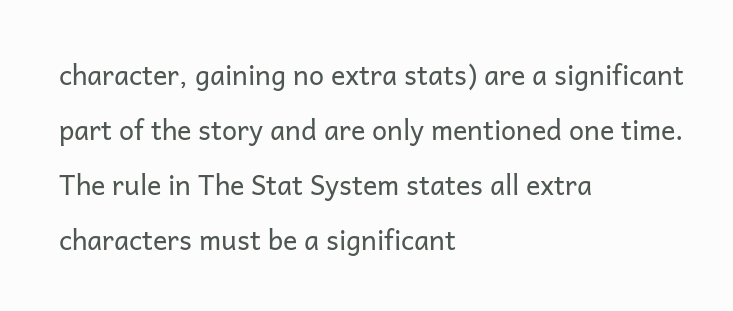character, gaining no extra stats) are a significant part of the story and are only mentioned one time. The rule in The Stat System states all extra characters must be a significant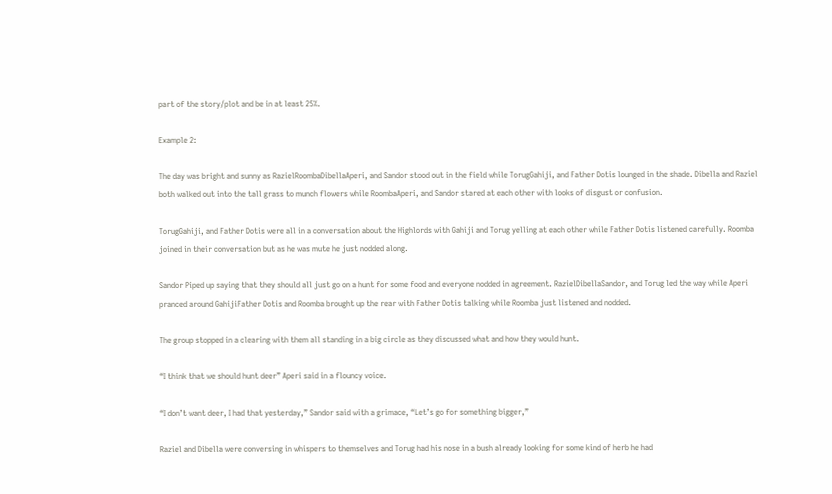part of the story/plot and be in at least 25%.

Example 2:

The day was bright and sunny as RazielRoombaDibellaAperi, and Sandor stood out in the field while TorugGahiji, and Father Dotis lounged in the shade. Dibella and Raziel both walked out into the tall grass to munch flowers while RoombaAperi, and Sandor stared at each other with looks of disgust or confusion.

TorugGahiji, and Father Dotis were all in a conversation about the Highlords with Gahiji and Torug yelling at each other while Father Dotis listened carefully. Roomba joined in their conversation but as he was mute he just nodded along.

Sandor Piped up saying that they should all just go on a hunt for some food and everyone nodded in agreement. RazielDibellaSandor, and Torug led the way while Aperi pranced around GahijiFather Dotis and Roomba brought up the rear with Father Dotis talking while Roomba just listened and nodded.

The group stopped in a clearing with them all standing in a big circle as they discussed what and how they would hunt.

“I think that we should hunt deer” Aperi said in a flouncy voice.

“I don’t want deer, I had that yesterday,” Sandor said with a grimace, “Let’s go for something bigger,”

Raziel and Dibella were conversing in whispers to themselves and Torug had his nose in a bush already looking for some kind of herb he had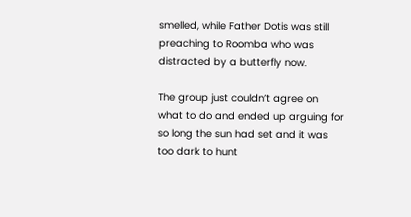smelled, while Father Dotis was still preaching to Roomba who was distracted by a butterfly now.

The group just couldn’t agree on what to do and ended up arguing for so long the sun had set and it was too dark to hunt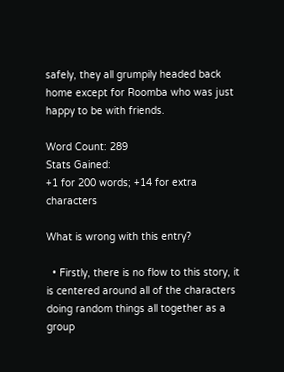safely, they all grumpily headed back home except for Roomba who was just happy to be with friends.

Word Count: 289
Stats Gained:
+1 for 200 words; +14 for extra characters

What is wrong with this entry?

  • Firstly, there is no flow to this story, it is centered around all of the characters doing random things all together as a group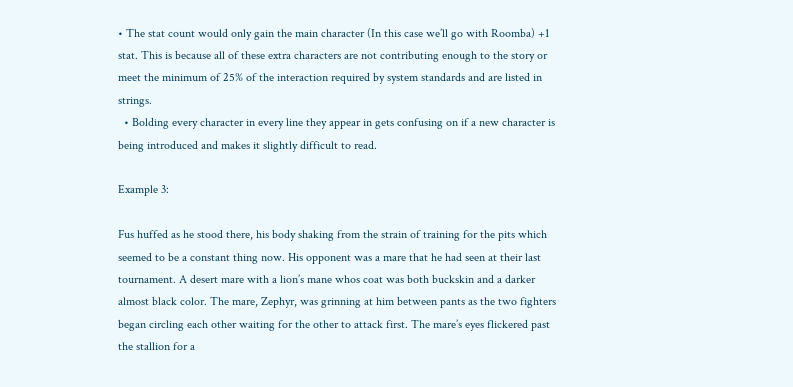• The stat count would only gain the main character (In this case we’ll go with Roomba) +1 stat. This is because all of these extra characters are not contributing enough to the story or meet the minimum of 25% of the interaction required by system standards and are listed in strings.
  • Bolding every character in every line they appear in gets confusing on if a new character is being introduced and makes it slightly difficult to read.

Example 3:

Fus huffed as he stood there, his body shaking from the strain of training for the pits which seemed to be a constant thing now. His opponent was a mare that he had seen at their last tournament. A desert mare with a lion’s mane whos coat was both buckskin and a darker almost black color. The mare, Zephyr, was grinning at him between pants as the two fighters began circling each other waiting for the other to attack first. The mare’s eyes flickered past the stallion for a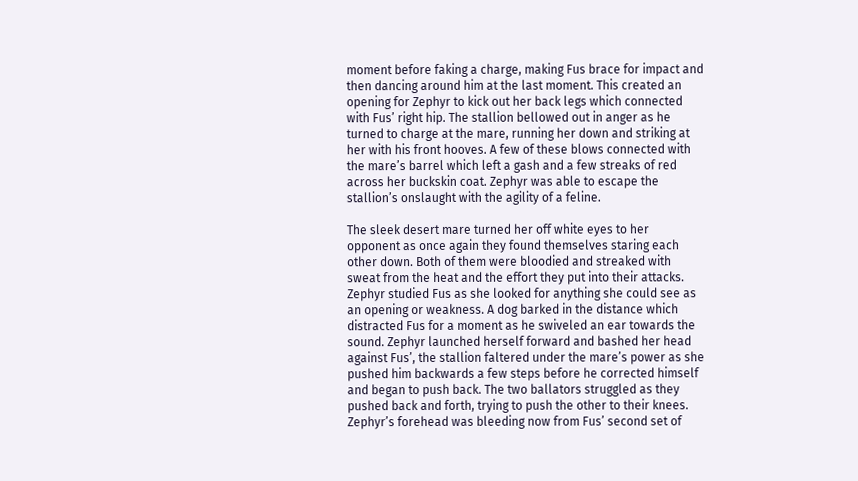moment before faking a charge, making Fus brace for impact and then dancing around him at the last moment. This created an opening for Zephyr to kick out her back legs which connected with Fus’ right hip. The stallion bellowed out in anger as he turned to charge at the mare, running her down and striking at her with his front hooves. A few of these blows connected with the mare’s barrel which left a gash and a few streaks of red across her buckskin coat. Zephyr was able to escape the stallion’s onslaught with the agility of a feline.

The sleek desert mare turned her off white eyes to her opponent as once again they found themselves staring each other down. Both of them were bloodied and streaked with sweat from the heat and the effort they put into their attacks. Zephyr studied Fus as she looked for anything she could see as an opening or weakness. A dog barked in the distance which distracted Fus for a moment as he swiveled an ear towards the sound. Zephyr launched herself forward and bashed her head against Fus’, the stallion faltered under the mare’s power as she pushed him backwards a few steps before he corrected himself and began to push back. The two ballators struggled as they pushed back and forth, trying to push the other to their knees. Zephyr’s forehead was bleeding now from Fus’ second set of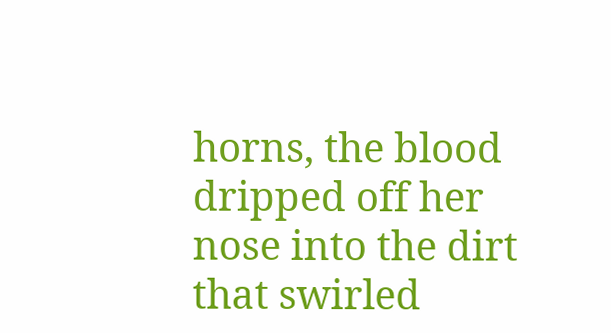horns, the blood dripped off her nose into the dirt that swirled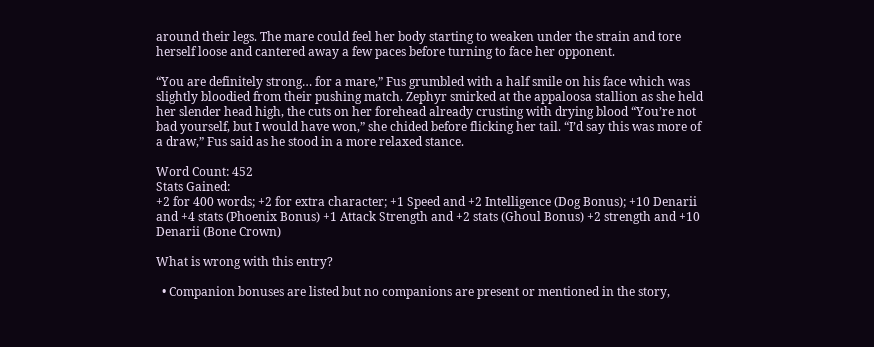around their legs. The mare could feel her body starting to weaken under the strain and tore herself loose and cantered away a few paces before turning to face her opponent.

“You are definitely strong… for a mare,” Fus grumbled with a half smile on his face which was slightly bloodied from their pushing match. Zephyr smirked at the appaloosa stallion as she held her slender head high, the cuts on her forehead already crusting with drying blood “You’re not bad yourself, but I would have won,” she chided before flicking her tail. “I’d say this was more of a draw,” Fus said as he stood in a more relaxed stance.

Word Count: 452
Stats Gained:
+2 for 400 words; +2 for extra character; +1 Speed and +2 Intelligence (Dog Bonus); +10 Denarii and +4 stats (Phoenix Bonus) +1 Attack Strength and +2 stats (Ghoul Bonus) +2 strength and +10 Denarii (Bone Crown)

What is wrong with this entry?

  • Companion bonuses are listed but no companions are present or mentioned in the story,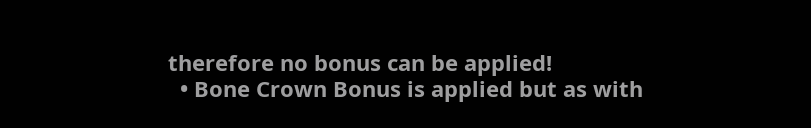therefore no bonus can be applied!
  • Bone Crown Bonus is applied but as with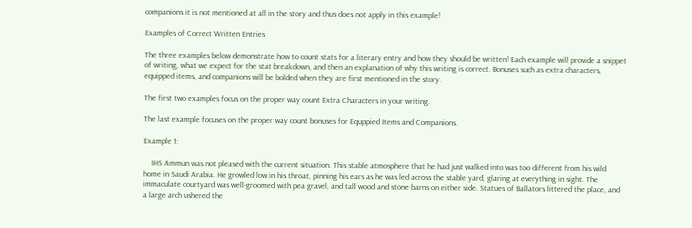companions it is not mentioned at all in the story and thus does not apply in this example!

Examples of Correct Written Entries

The three examples below demonstrate how to count stats for a literary entry and how they should be written! Each example will provide a snippet of writing, what we expect for the stat breakdown, and then an explanation of why this writing is correct. Bonuses such as extra characters, equipped items, and companions will be bolded when they are first mentioned in the story.

The first two examples focus on the proper way count Extra Characters in your writing.

The last example focuses on the proper way count bonuses for Equppied Items and Companions.

Example 1:

    IHS Ammun was not pleased with the current situation. This stable atmosphere that he had just walked into was too different from his wild home in Saudi Arabia. He growled low in his throat, pinning his ears as he was led across the stable yard, glaring at everything in sight. The immaculate courtyard was well-groomed with pea gravel, and tall wood and stone barns on either side. Statues of Ballators littered the place, and a large arch ushered the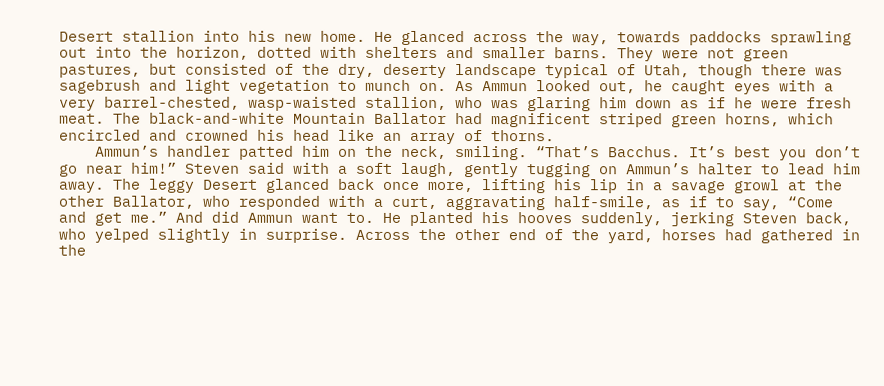Desert stallion into his new home. He glanced across the way, towards paddocks sprawling out into the horizon, dotted with shelters and smaller barns. They were not green pastures, but consisted of the dry, deserty landscape typical of Utah, though there was sagebrush and light vegetation to munch on. As Ammun looked out, he caught eyes with a very barrel-chested, wasp-waisted stallion, who was glaring him down as if he were fresh meat. The black-and-white Mountain Ballator had magnificent striped green horns, which encircled and crowned his head like an array of thorns.
    Ammun’s handler patted him on the neck, smiling. “That’s Bacchus. It’s best you don’t go near him!” Steven said with a soft laugh, gently tugging on Ammun’s halter to lead him away. The leggy Desert glanced back once more, lifting his lip in a savage growl at the other Ballator, who responded with a curt, aggravating half-smile, as if to say, “Come and get me.” And did Ammun want to. He planted his hooves suddenly, jerking Steven back, who yelped slightly in surprise. Across the other end of the yard, horses had gathered in the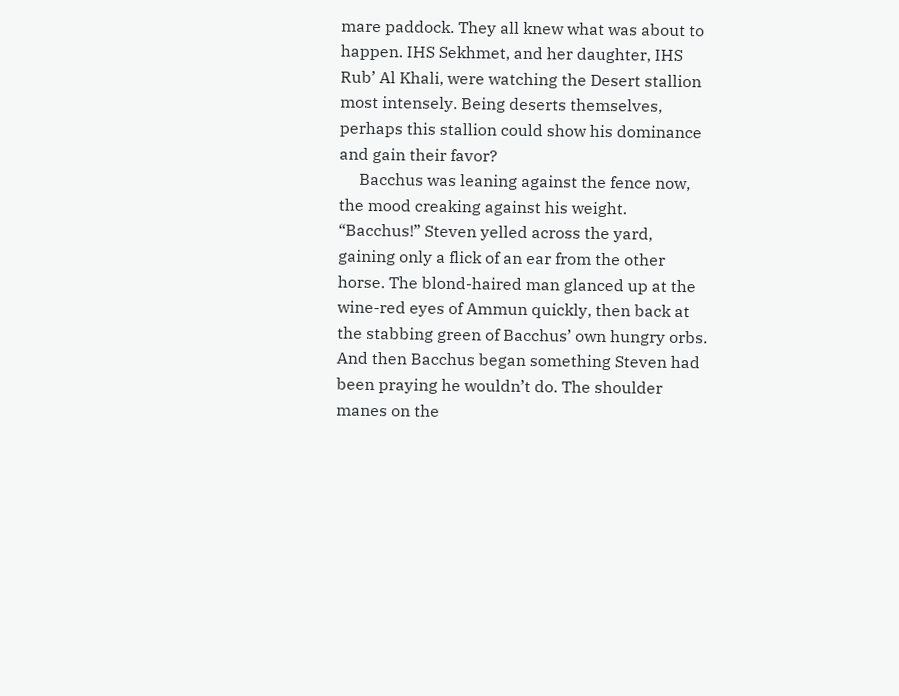mare paddock. They all knew what was about to happen. IHS Sekhmet, and her daughter, IHS Rub’ Al Khali, were watching the Desert stallion most intensely. Being deserts themselves, perhaps this stallion could show his dominance and gain their favor?
     Bacchus was leaning against the fence now, the mood creaking against his weight. “Bacchus!” Steven yelled across the yard, gaining only a flick of an ear from the other horse. The blond-haired man glanced up at the wine-red eyes of Ammun quickly, then back at the stabbing green of Bacchus’ own hungry orbs. And then Bacchus began something Steven had been praying he wouldn’t do. The shoulder manes on the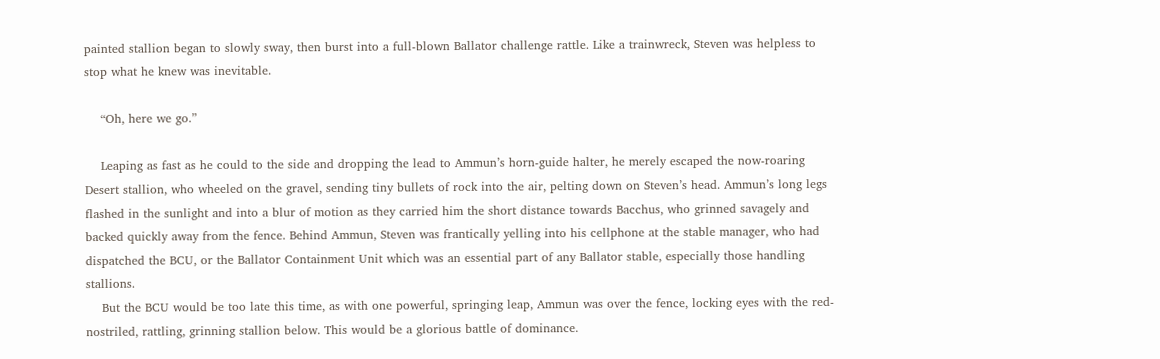painted stallion began to slowly sway, then burst into a full-blown Ballator challenge rattle. Like a trainwreck, Steven was helpless to stop what he knew was inevitable.

    “Oh, here we go.”

    Leaping as fast as he could to the side and dropping the lead to Ammun’s horn-guide halter, he merely escaped the now-roaring Desert stallion, who wheeled on the gravel, sending tiny bullets of rock into the air, pelting down on Steven’s head. Ammun’s long legs flashed in the sunlight and into a blur of motion as they carried him the short distance towards Bacchus, who grinned savagely and backed quickly away from the fence. Behind Ammun, Steven was frantically yelling into his cellphone at the stable manager, who had dispatched the BCU, or the Ballator Containment Unit which was an essential part of any Ballator stable, especially those handling stallions.
    But the BCU would be too late this time, as with one powerful, springing leap, Ammun was over the fence, locking eyes with the red-nostriled, rattling, grinning stallion below. This would be a glorious battle of dominance.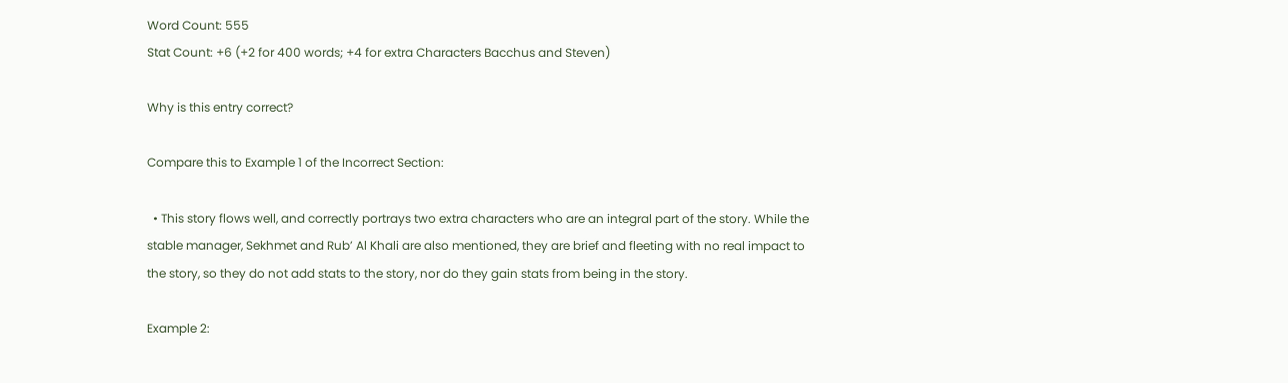Word Count: 555
Stat Count: +6 (+2 for 400 words; +4 for extra Characters Bacchus and Steven)

Why is this entry correct?

Compare this to Example 1 of the Incorrect Section:

  • This story flows well, and correctly portrays two extra characters who are an integral part of the story. While the stable manager, Sekhmet and Rub’ Al Khali are also mentioned, they are brief and fleeting with no real impact to the story, so they do not add stats to the story, nor do they gain stats from being in the story.

Example 2: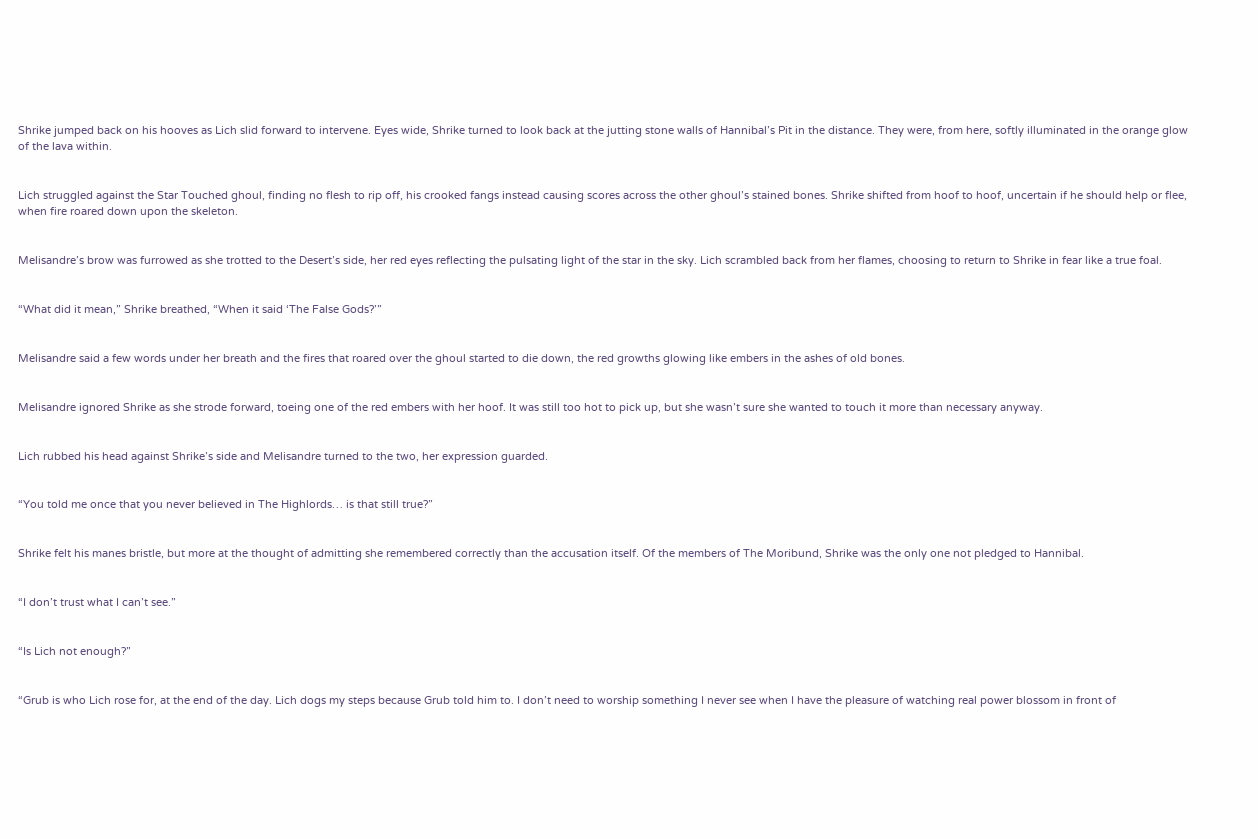Shrike jumped back on his hooves as Lich slid forward to intervene. Eyes wide, Shrike turned to look back at the jutting stone walls of Hannibal’s Pit in the distance. They were, from here, softly illuminated in the orange glow of the lava within.


Lich struggled against the Star Touched ghoul, finding no flesh to rip off, his crooked fangs instead causing scores across the other ghoul’s stained bones. Shrike shifted from hoof to hoof, uncertain if he should help or flee, when fire roared down upon the skeleton.


Melisandre’s brow was furrowed as she trotted to the Desert’s side, her red eyes reflecting the pulsating light of the star in the sky. Lich scrambled back from her flames, choosing to return to Shrike in fear like a true foal.


“What did it mean,” Shrike breathed, “When it said ‘The False Gods?’”


Melisandre said a few words under her breath and the fires that roared over the ghoul started to die down, the red growths glowing like embers in the ashes of old bones.


Melisandre ignored Shrike as she strode forward, toeing one of the red embers with her hoof. It was still too hot to pick up, but she wasn’t sure she wanted to touch it more than necessary anyway.


Lich rubbed his head against Shrike’s side and Melisandre turned to the two, her expression guarded.


“You told me once that you never believed in The Highlords… is that still true?”


Shrike felt his manes bristle, but more at the thought of admitting she remembered correctly than the accusation itself. Of the members of The Moribund, Shrike was the only one not pledged to Hannibal.


“I don’t trust what I can’t see.”


“Is Lich not enough?”


“Grub is who Lich rose for, at the end of the day. Lich dogs my steps because Grub told him to. I don’t need to worship something I never see when I have the pleasure of watching real power blossom in front of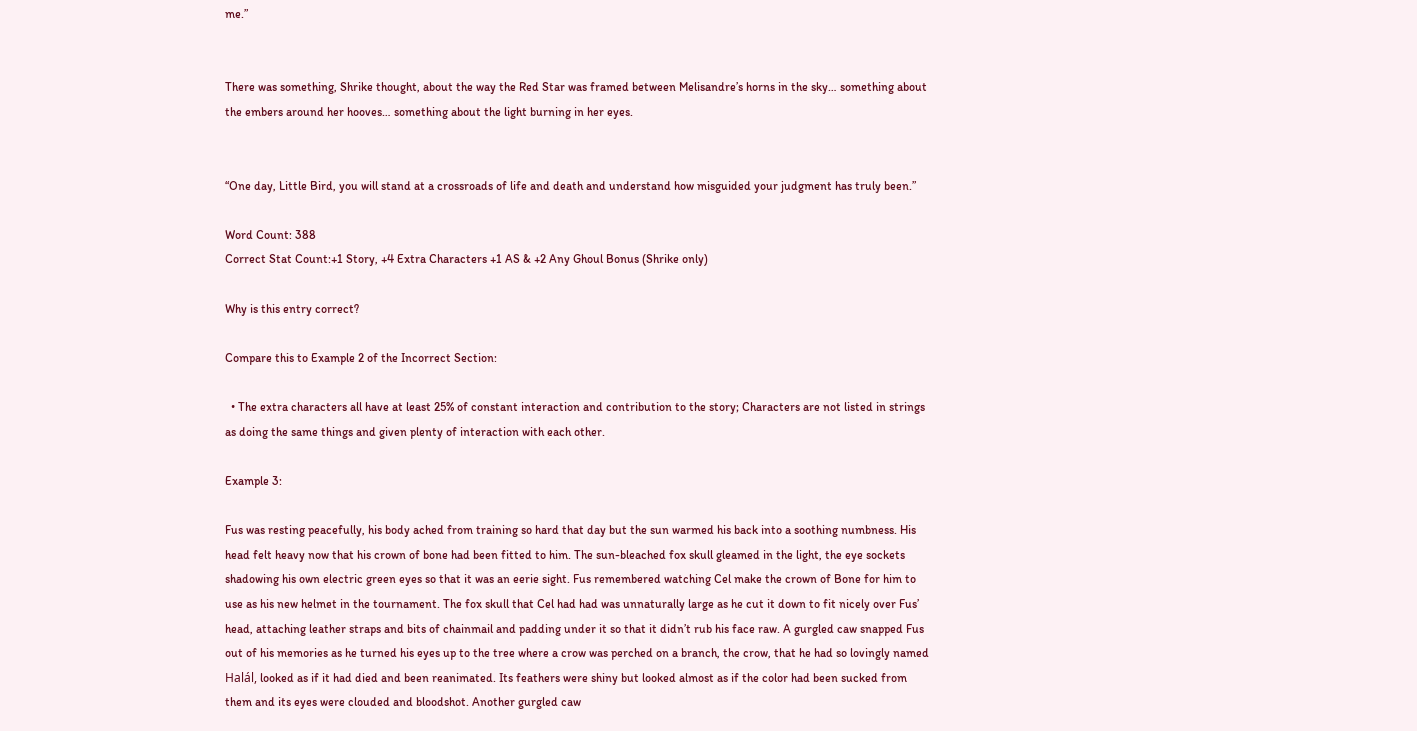me.”


There was something, Shrike thought, about the way the Red Star was framed between Melisandre’s horns in the sky… something about the embers around her hooves… something about the light burning in her eyes.


“One day, Little Bird, you will stand at a crossroads of life and death and understand how misguided your judgment has truly been.”

Word Count: 388
Correct Stat Count:+1 Story, +4 Extra Characters +1 AS & +2 Any Ghoul Bonus (Shrike only)

Why is this entry correct?

Compare this to Example 2 of the Incorrect Section:

  • The extra characters all have at least 25% of constant interaction and contribution to the story; Characters are not listed in strings as doing the same things and given plenty of interaction with each other.

Example 3:

Fus was resting peacefully, his body ached from training so hard that day but the sun warmed his back into a soothing numbness. His head felt heavy now that his crown of bone had been fitted to him. The sun-bleached fox skull gleamed in the light, the eye sockets shadowing his own electric green eyes so that it was an eerie sight. Fus remembered watching Cel make the crown of Bone for him to use as his new helmet in the tournament. The fox skull that Cel had had was unnaturally large as he cut it down to fit nicely over Fus’ head, attaching leather straps and bits of chainmail and padding under it so that it didn’t rub his face raw. A gurgled caw snapped Fus out of his memories as he turned his eyes up to the tree where a crow was perched on a branch, the crow, that he had so lovingly named Halál, looked as if it had died and been reanimated. Its feathers were shiny but looked almost as if the color had been sucked from them and its eyes were clouded and bloodshot. Another gurgled caw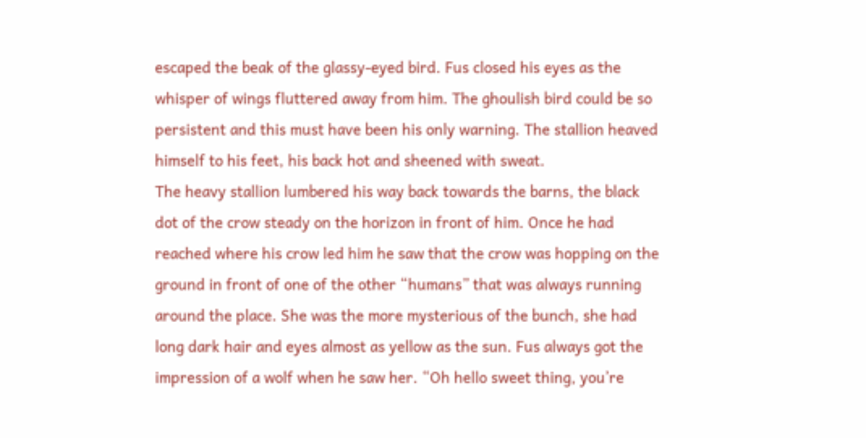escaped the beak of the glassy-eyed bird. Fus closed his eyes as the whisper of wings fluttered away from him. The ghoulish bird could be so persistent and this must have been his only warning. The stallion heaved himself to his feet, his back hot and sheened with sweat.
The heavy stallion lumbered his way back towards the barns, the black dot of the crow steady on the horizon in front of him. Once he had reached where his crow led him he saw that the crow was hopping on the ground in front of one of the other “humans” that was always running around the place. She was the more mysterious of the bunch, she had long dark hair and eyes almost as yellow as the sun. Fus always got the impression of a wolf when he saw her. “Oh hello sweet thing, you’re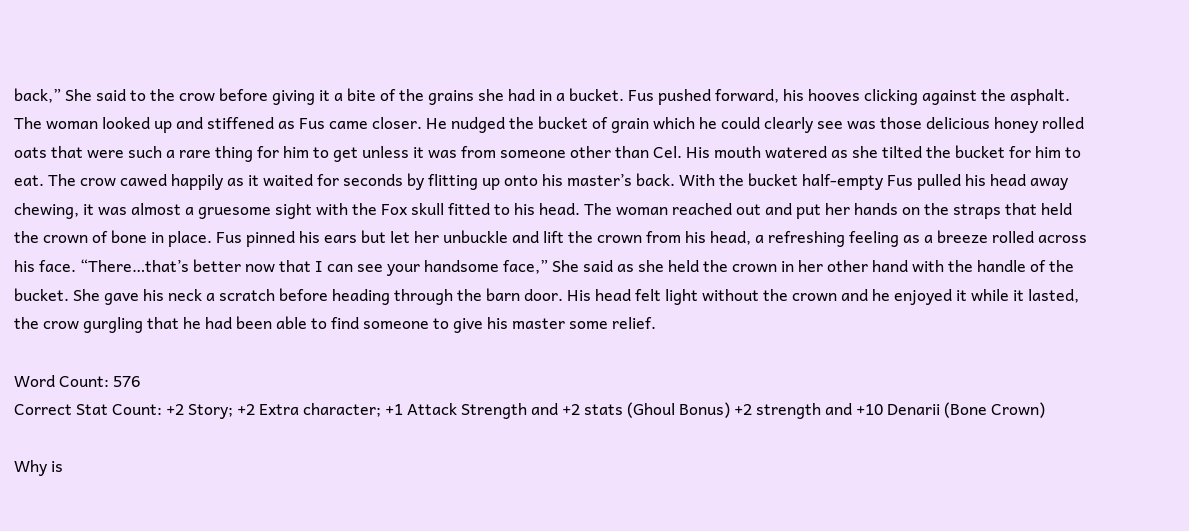back,” She said to the crow before giving it a bite of the grains she had in a bucket. Fus pushed forward, his hooves clicking against the asphalt. The woman looked up and stiffened as Fus came closer. He nudged the bucket of grain which he could clearly see was those delicious honey rolled oats that were such a rare thing for him to get unless it was from someone other than Cel. His mouth watered as she tilted the bucket for him to eat. The crow cawed happily as it waited for seconds by flitting up onto his master’s back. With the bucket half-empty Fus pulled his head away chewing, it was almost a gruesome sight with the Fox skull fitted to his head. The woman reached out and put her hands on the straps that held the crown of bone in place. Fus pinned his ears but let her unbuckle and lift the crown from his head, a refreshing feeling as a breeze rolled across his face. “There…that’s better now that I can see your handsome face,” She said as she held the crown in her other hand with the handle of the bucket. She gave his neck a scratch before heading through the barn door. His head felt light without the crown and he enjoyed it while it lasted, the crow gurgling that he had been able to find someone to give his master some relief.

Word Count: 576
Correct Stat Count: +2 Story; +2 Extra character; +1 Attack Strength and +2 stats (Ghoul Bonus) +2 strength and +10 Denarii (Bone Crown)

Why is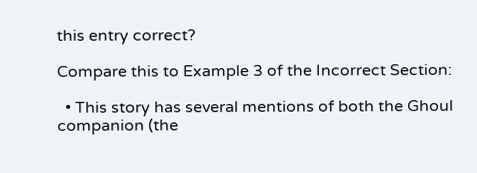this entry correct?

Compare this to Example 3 of the Incorrect Section:

  • This story has several mentions of both the Ghoul companion (the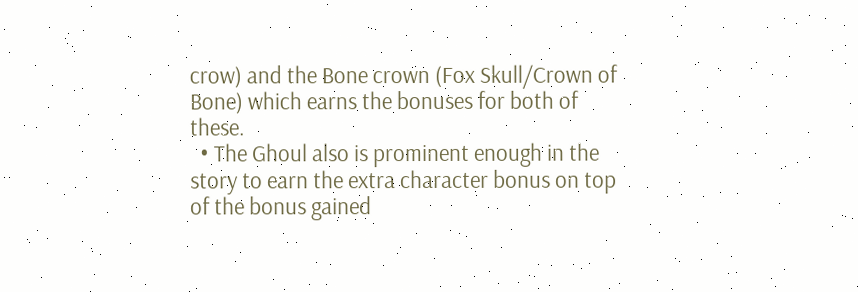crow) and the Bone crown (Fox Skull/Crown of Bone) which earns the bonuses for both of these.
  • The Ghoul also is prominent enough in the story to earn the extra character bonus on top of the bonus gained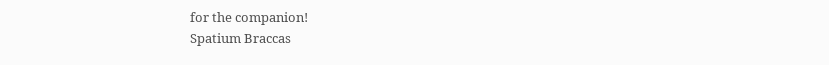for the companion!
Spatium Braccas